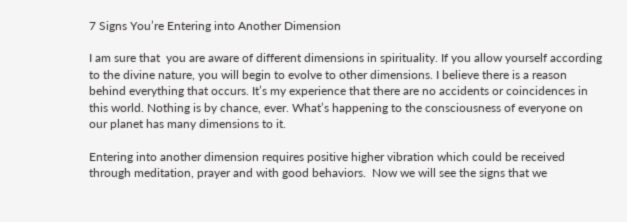7 Signs You’re Entering into Another Dimension

I am sure that  you are aware of different dimensions in spirituality. If you allow yourself according to the divine nature, you will begin to evolve to other dimensions. I believe there is a reason behind everything that occurs. It’s my experience that there are no accidents or coincidences in this world. Nothing is by chance, ever. What’s happening to the consciousness of everyone on our planet has many dimensions to it.

Entering into another dimension requires positive higher vibration which could be received through meditation, prayer and with good behaviors.  Now we will see the signs that we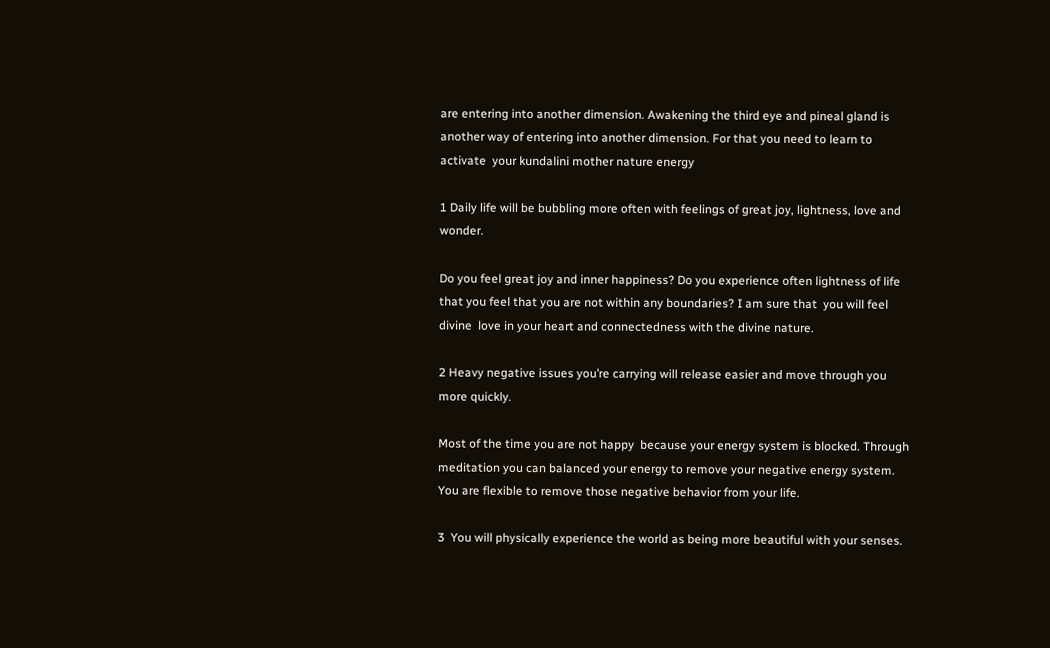are entering into another dimension. Awakening the third eye and pineal gland is another way of entering into another dimension. For that you need to learn to activate  your kundalini mother nature energy

1 Daily life will be bubbling more often with feelings of great joy, lightness, love and wonder.

Do you feel great joy and inner happiness? Do you experience often lightness of life that you feel that you are not within any boundaries? I am sure that  you will feel divine  love in your heart and connectedness with the divine nature.

2 Heavy negative issues you’re carrying will release easier and move through you more quickly.

Most of the time you are not happy  because your energy system is blocked. Through meditation you can balanced your energy to remove your negative energy system. You are flexible to remove those negative behavior from your life.

3  You will physically experience the world as being more beautiful with your senses.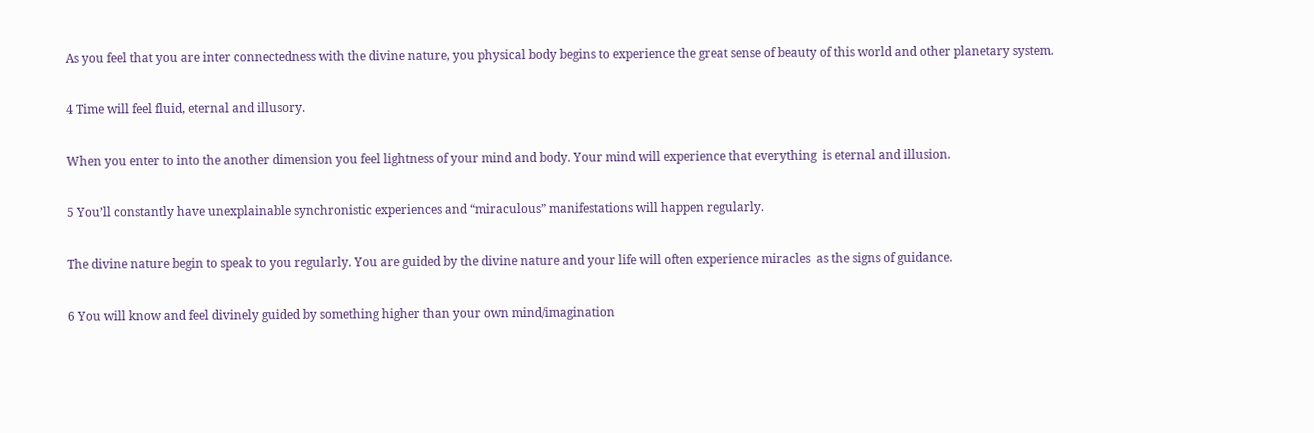As you feel that you are inter connectedness with the divine nature, you physical body begins to experience the great sense of beauty of this world and other planetary system.

4 Time will feel fluid, eternal and illusory.

When you enter to into the another dimension you feel lightness of your mind and body. Your mind will experience that everything  is eternal and illusion.

5 You’ll constantly have unexplainable synchronistic experiences and “miraculous” manifestations will happen regularly.

The divine nature begin to speak to you regularly. You are guided by the divine nature and your life will often experience miracles  as the signs of guidance.

6 You will know and feel divinely guided by something higher than your own mind/imagination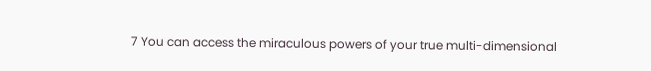7 You can access the miraculous powers of your true multi-dimensional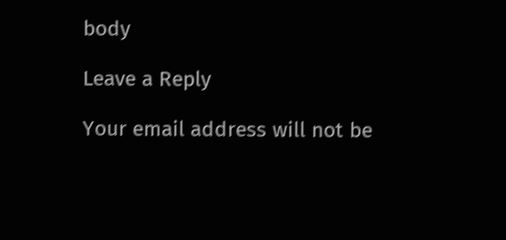body

Leave a Reply

Your email address will not be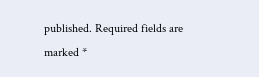published. Required fields are marked *